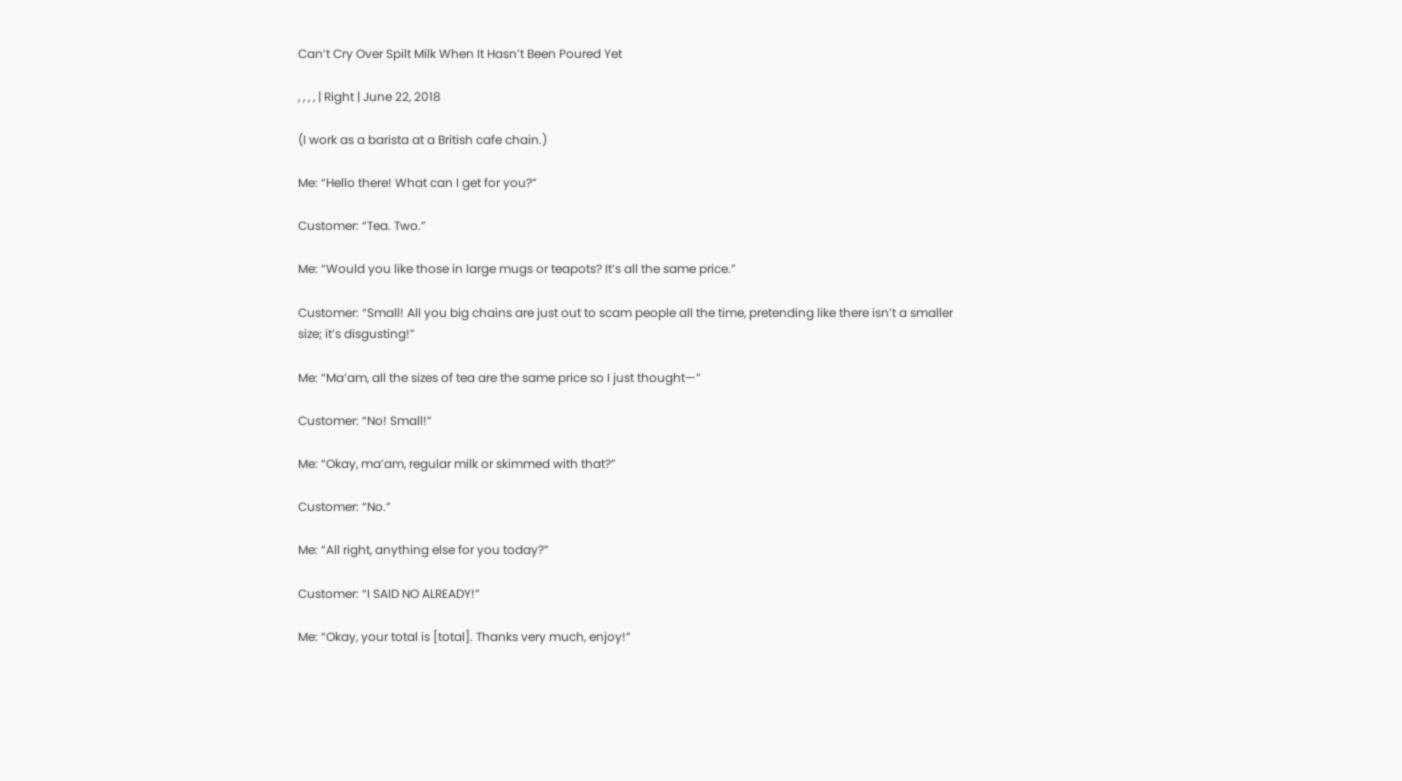Can’t Cry Over Spilt Milk When It Hasn’t Been Poured Yet

, , , , | Right | June 22, 2018

(I work as a barista at a British cafe chain.)

Me: “Hello there! What can I get for you?”

Customer: “Tea. Two.”

Me: “Would you like those in large mugs or teapots? It’s all the same price.”

Customer: “Small! All you big chains are just out to scam people all the time, pretending like there isn’t a smaller size; it’s disgusting!”

Me: “Ma’am, all the sizes of tea are the same price so I just thought—”

Customer: “No! Small!”

Me: “Okay, ma’am, regular milk or skimmed with that?”

Customer: “No.”

Me: “All right, anything else for you today?”

Customer: “I SAID NO ALREADY!”

Me: “Okay, your total is [total]. Thanks very much, enjoy!”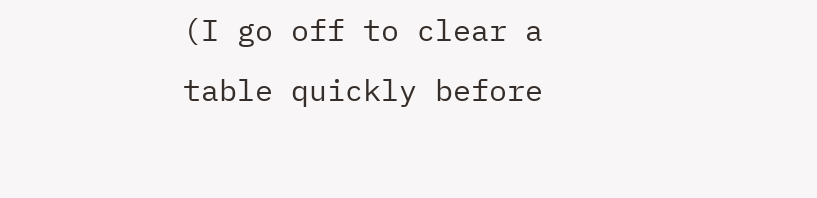(I go off to clear a table quickly before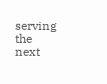serving the next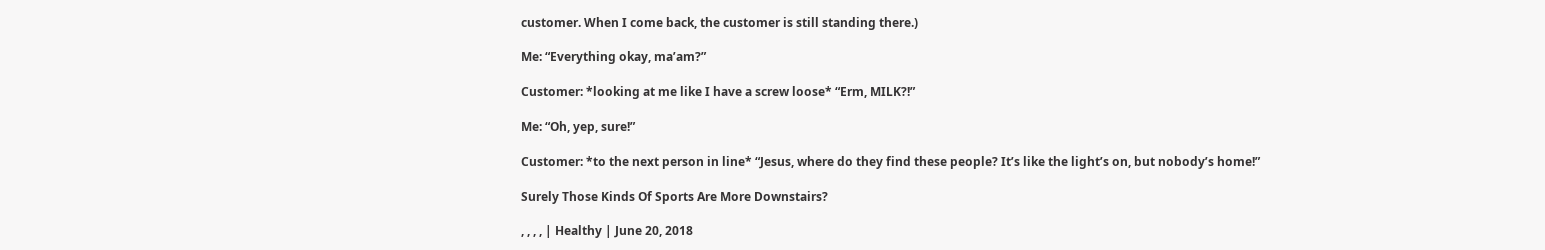customer. When I come back, the customer is still standing there.)

Me: “Everything okay, ma’am?”

Customer: *looking at me like I have a screw loose* “Erm, MILK?!”

Me: “Oh, yep, sure!”

Customer: *to the next person in line* “Jesus, where do they find these people? It’s like the light’s on, but nobody’s home!”

Surely Those Kinds Of Sports Are More Downstairs?

, , , , | Healthy | June 20, 2018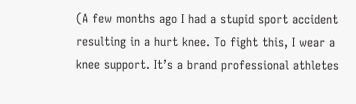(A few months ago I had a stupid sport accident resulting in a hurt knee. To fight this, I wear a knee support. It’s a brand professional athletes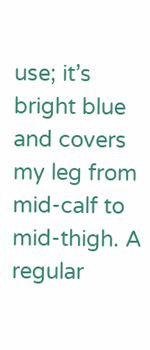use; it’s bright blue and covers my leg from mid-calf to mid-thigh. A regular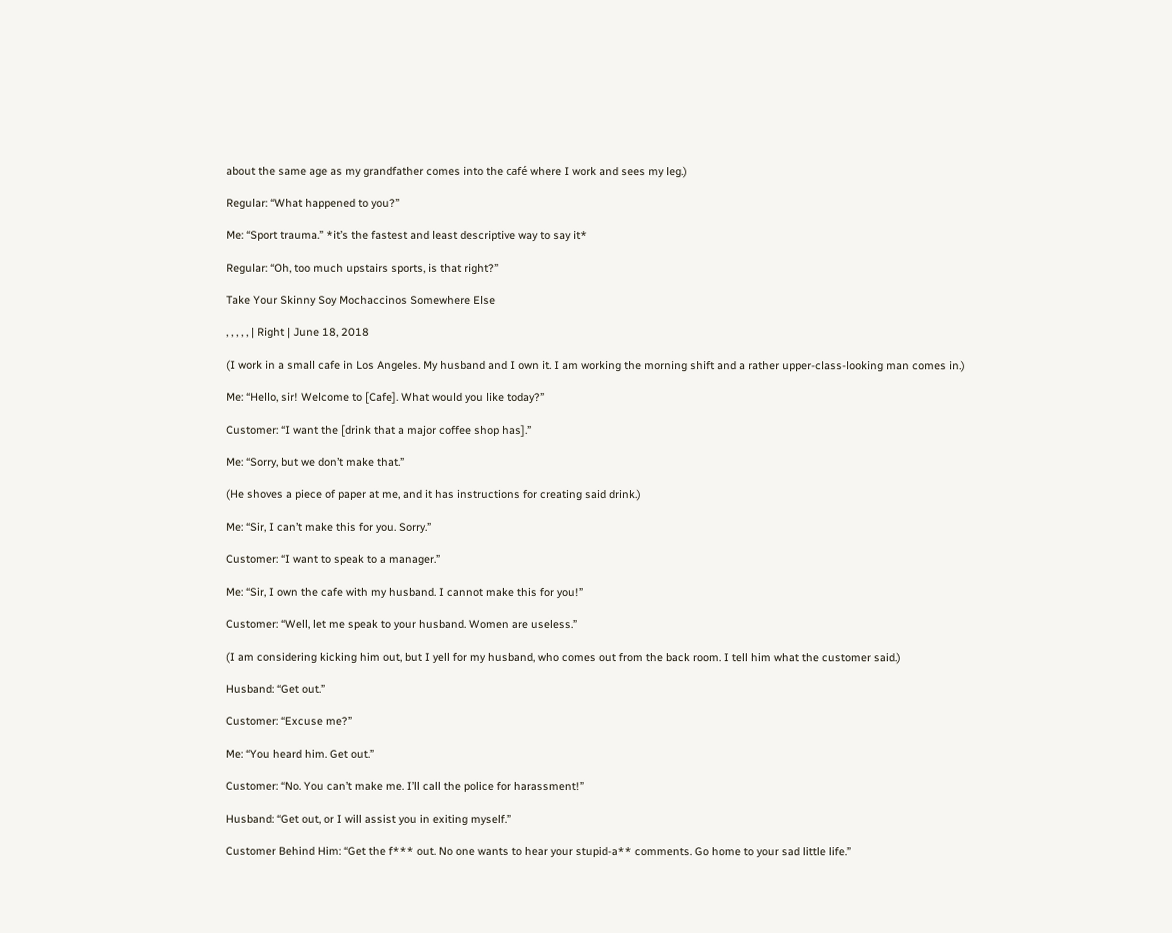about the same age as my grandfather comes into the café where I work and sees my leg.)

Regular: “What happened to you?”

Me: “Sport trauma.” *it’s the fastest and least descriptive way to say it*

Regular: “Oh, too much upstairs sports, is that right?”

Take Your Skinny Soy Mochaccinos Somewhere Else

, , , , , | Right | June 18, 2018

(I work in a small cafe in Los Angeles. My husband and I own it. I am working the morning shift and a rather upper-class-looking man comes in.)

Me: “Hello, sir! Welcome to [Cafe]. What would you like today?”

Customer: “I want the [drink that a major coffee shop has].”

Me: “Sorry, but we don’t make that.”

(He shoves a piece of paper at me, and it has instructions for creating said drink.)

Me: “Sir, I can’t make this for you. Sorry.”

Customer: “I want to speak to a manager.”

Me: “Sir, I own the cafe with my husband. I cannot make this for you!”

Customer: “Well, let me speak to your husband. Women are useless.”

(I am considering kicking him out, but I yell for my husband, who comes out from the back room. I tell him what the customer said.)

Husband: “Get out.”

Customer: “Excuse me?”

Me: “You heard him. Get out.”

Customer: “No. You can’t make me. I’ll call the police for harassment!”

Husband: “Get out, or I will assist you in exiting myself.”

Customer Behind Him: “Get the f*** out. No one wants to hear your stupid-a** comments. Go home to your sad little life.”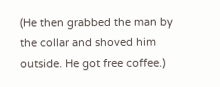(He then grabbed the man by the collar and shoved him outside. He got free coffee.)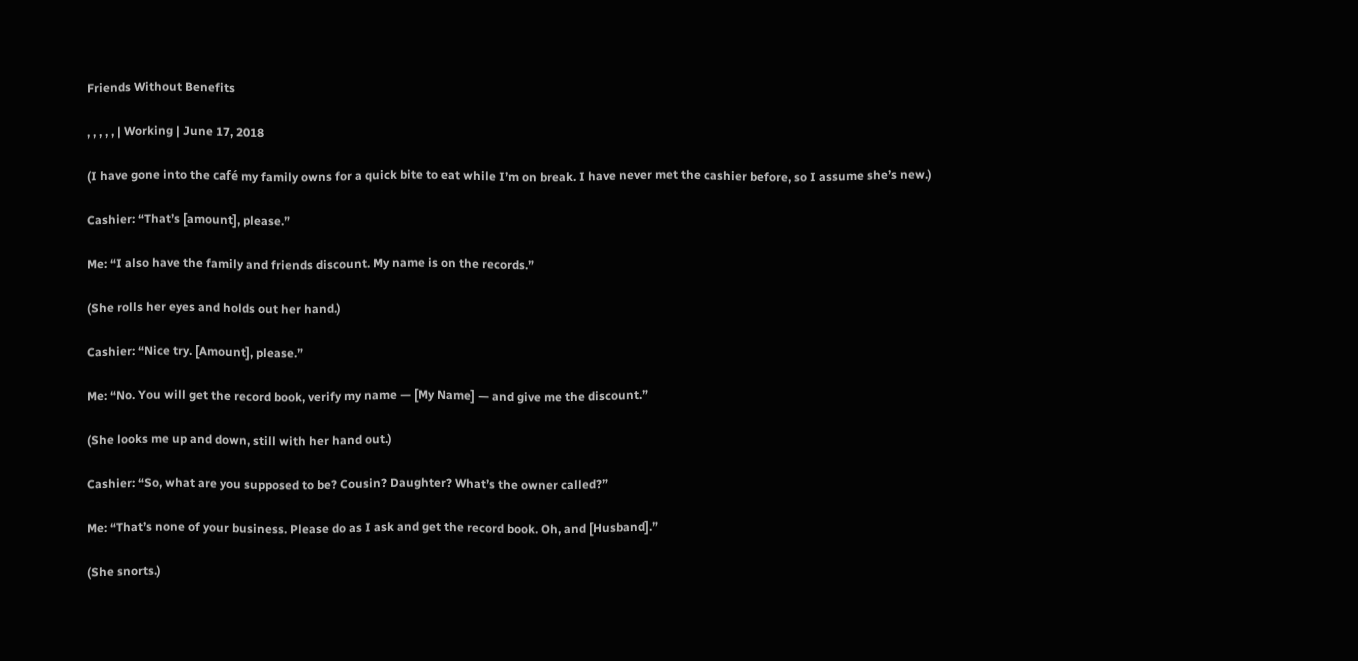Friends Without Benefits

, , , , , | Working | June 17, 2018

(I have gone into the café my family owns for a quick bite to eat while I’m on break. I have never met the cashier before, so I assume she’s new.)

Cashier: “That’s [amount], please.”

Me: “I also have the family and friends discount. My name is on the records.”

(She rolls her eyes and holds out her hand.)

Cashier: “Nice try. [Amount], please.”

Me: “No. You will get the record book, verify my name — [My Name] — and give me the discount.”

(She looks me up and down, still with her hand out.)

Cashier: “So, what are you supposed to be? Cousin? Daughter? What’s the owner called?”

Me: “That’s none of your business. Please do as I ask and get the record book. Oh, and [Husband].”

(She snorts.)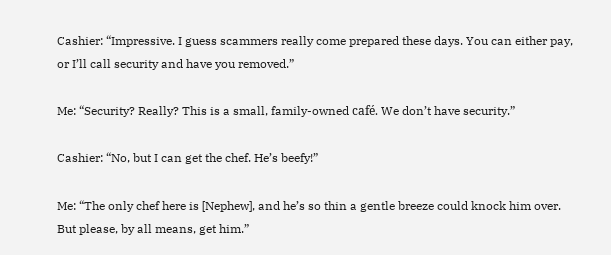Cashier: “Impressive. I guess scammers really come prepared these days. You can either pay, or I’ll call security and have you removed.”

Me: “Security? Really? This is a small, family-owned café. We don’t have security.”

Cashier: “No, but I can get the chef. He’s beefy!”

Me: “The only chef here is [Nephew], and he’s so thin a gentle breeze could knock him over. But please, by all means, get him.”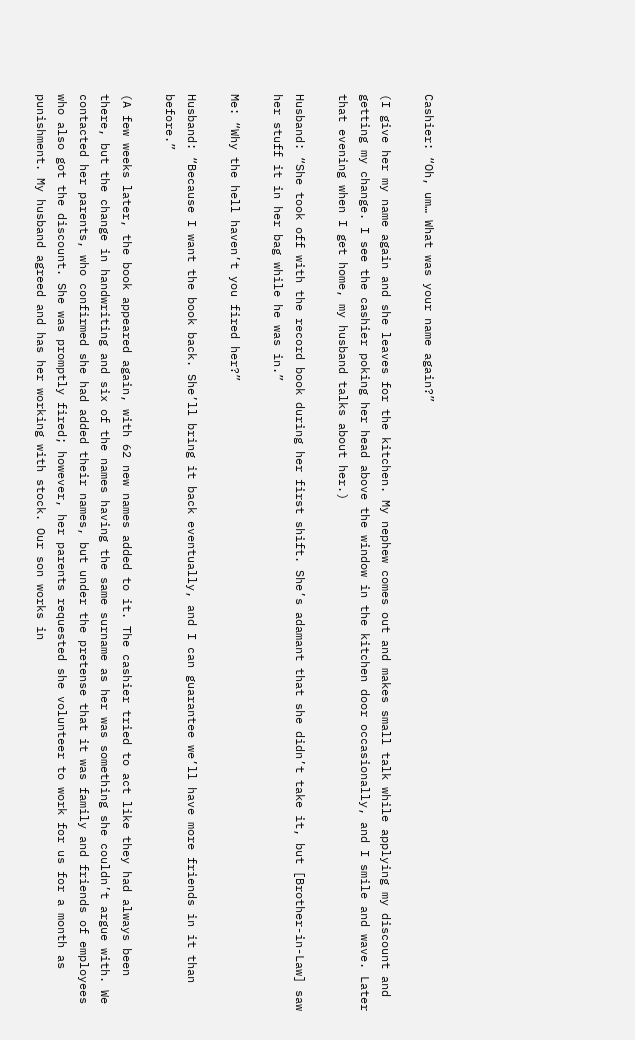Cashier: “Oh, um… What was your name again?”

(I give her my name again and she leaves for the kitchen. My nephew comes out and makes small talk while applying my discount and getting my change. I see the cashier poking her head above the window in the kitchen door occasionally, and I smile and wave. Later that evening when I get home, my husband talks about her.)

Husband: “She took off with the record book during her first shift. She’s adamant that she didn’t take it, but [Brother-in-Law] saw her stuff it in her bag while he was in.”

Me: “Why the hell haven’t you fired her?”

Husband: “Because I want the book back. She’ll bring it back eventually, and I can guarantee we’ll have more friends in it than before.”

(A few weeks later, the book appeared again, with 62 new names added to it. The cashier tried to act like they had always been there, but the change in handwriting and six of the names having the same surname as her was something she couldn’t argue with. We contacted her parents, who confirmed she had added their names, but under the pretense that it was family and friends of employees who also got the discount. She was promptly fired; however, her parents requested she volunteer to work for us for a month as punishment. My husband agreed and has her working with stock. Our son works in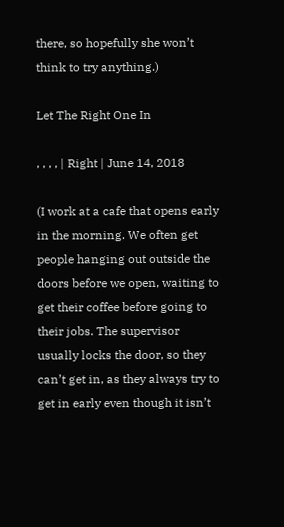there, so hopefully she won’t think to try anything.)

Let The Right One In

, , , , | Right | June 14, 2018

(I work at a cafe that opens early in the morning. We often get people hanging out outside the doors before we open, waiting to get their coffee before going to their jobs. The supervisor usually locks the door, so they can’t get in, as they always try to get in early even though it isn’t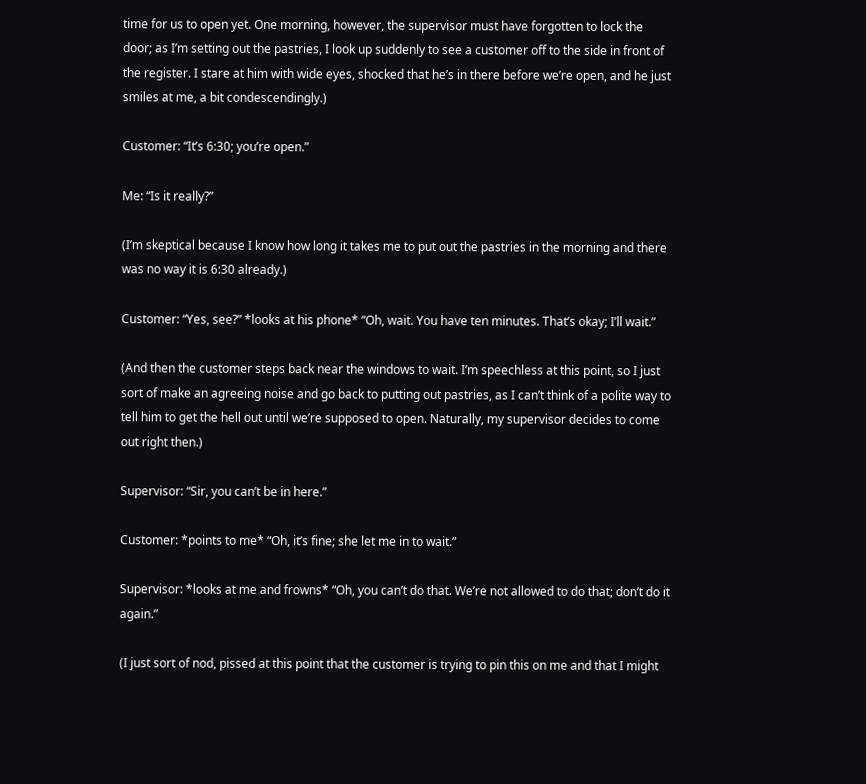time for us to open yet. One morning, however, the supervisor must have forgotten to lock the door; as I’m setting out the pastries, I look up suddenly to see a customer off to the side in front of the register. I stare at him with wide eyes, shocked that he’s in there before we’re open, and he just smiles at me, a bit condescendingly.)

Customer: “It’s 6:30; you’re open.”

Me: “Is it really?”

(I’m skeptical because I know how long it takes me to put out the pastries in the morning and there was no way it is 6:30 already.)

Customer: “Yes, see?” *looks at his phone* “Oh, wait. You have ten minutes. That’s okay; I’ll wait.”

(And then the customer steps back near the windows to wait. I’m speechless at this point, so I just sort of make an agreeing noise and go back to putting out pastries, as I can’t think of a polite way to tell him to get the hell out until we’re supposed to open. Naturally, my supervisor decides to come out right then.)

Supervisor: “Sir, you can’t be in here.”

Customer: *points to me* “Oh, it’s fine; she let me in to wait.”

Supervisor: *looks at me and frowns* “Oh, you can’t do that. We’re not allowed to do that; don’t do it again.”

(I just sort of nod, pissed at this point that the customer is trying to pin this on me and that I might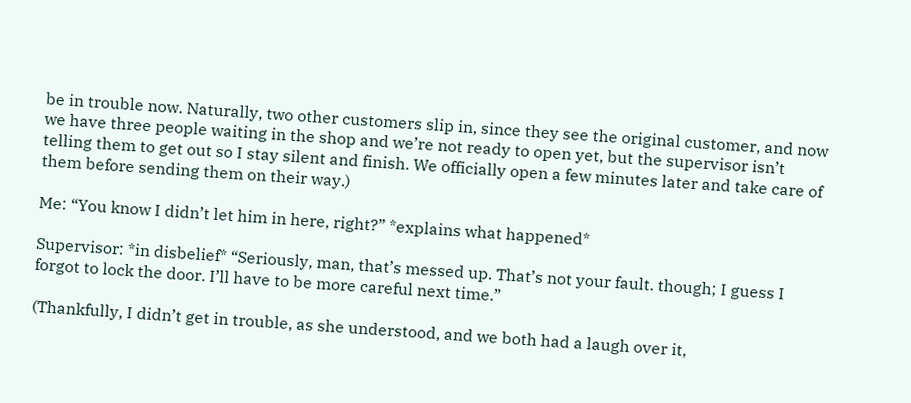be in trouble now. Naturally, two other customers slip in, since they see the original customer, and now we have three people waiting in the shop and we’re not ready to open yet, but the supervisor isn’t telling them to get out so I stay silent and finish. We officially open a few minutes later and take care of them before sending them on their way.)

Me: “You know I didn’t let him in here, right?” *explains what happened*

Supervisor: *in disbelief* “Seriously, man, that’s messed up. That’s not your fault. though; I guess I forgot to lock the door. I’ll have to be more careful next time.”

(Thankfully, I didn’t get in trouble, as she understood, and we both had a laugh over it,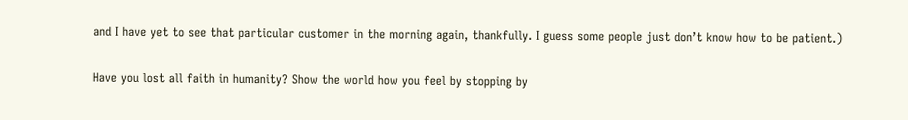and I have yet to see that particular customer in the morning again, thankfully. I guess some people just don’t know how to be patient.)

Have you lost all faith in humanity? Show the world how you feel by stopping by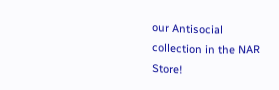our Antisocial collection in the NAR Store!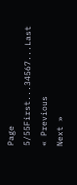Page 5/55First...34567...Last
« Previous
Next »